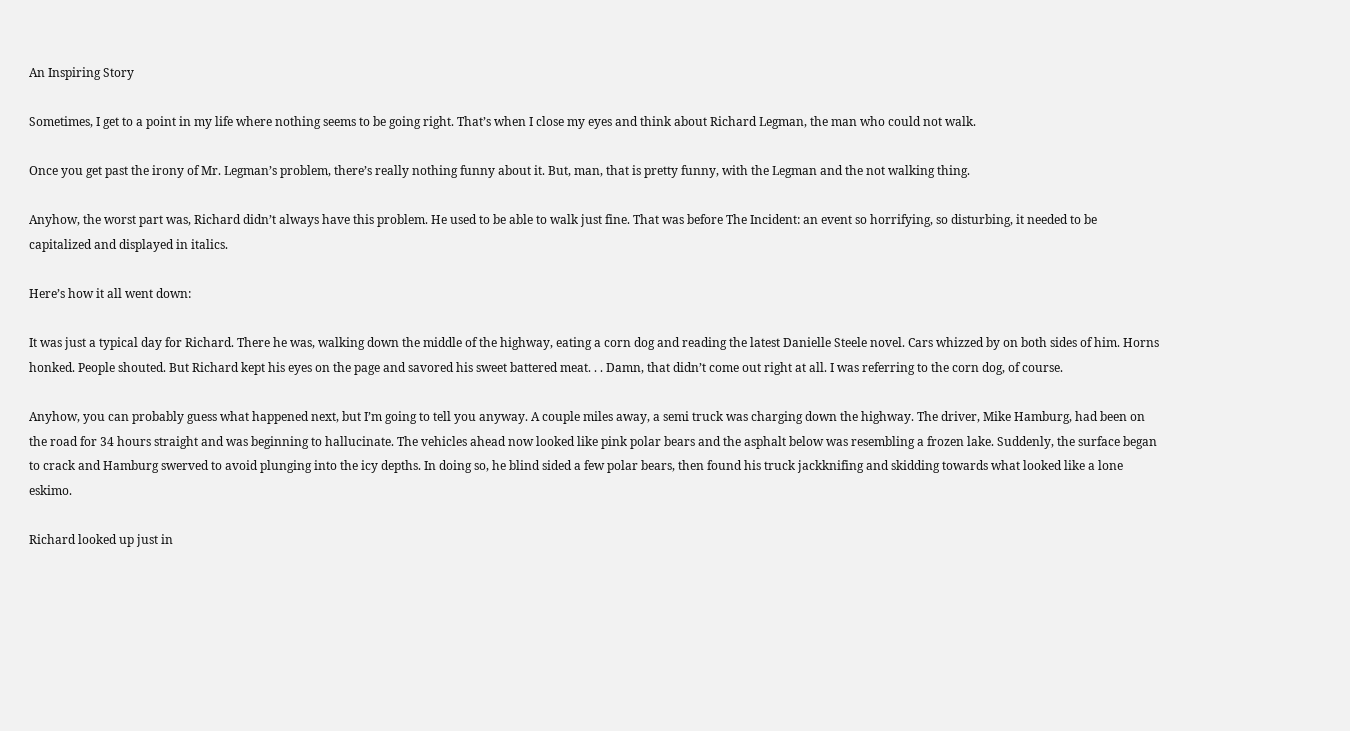An Inspiring Story

Sometimes, I get to a point in my life where nothing seems to be going right. That’s when I close my eyes and think about Richard Legman, the man who could not walk.

Once you get past the irony of Mr. Legman’s problem, there’s really nothing funny about it. But, man, that is pretty funny, with the Legman and the not walking thing.

Anyhow, the worst part was, Richard didn’t always have this problem. He used to be able to walk just fine. That was before The Incident: an event so horrifying, so disturbing, it needed to be capitalized and displayed in italics.

Here’s how it all went down:

It was just a typical day for Richard. There he was, walking down the middle of the highway, eating a corn dog and reading the latest Danielle Steele novel. Cars whizzed by on both sides of him. Horns honked. People shouted. But Richard kept his eyes on the page and savored his sweet battered meat. . . Damn, that didn’t come out right at all. I was referring to the corn dog, of course.

Anyhow, you can probably guess what happened next, but I’m going to tell you anyway. A couple miles away, a semi truck was charging down the highway. The driver, Mike Hamburg, had been on the road for 34 hours straight and was beginning to hallucinate. The vehicles ahead now looked like pink polar bears and the asphalt below was resembling a frozen lake. Suddenly, the surface began to crack and Hamburg swerved to avoid plunging into the icy depths. In doing so, he blind sided a few polar bears, then found his truck jackknifing and skidding towards what looked like a lone eskimo.

Richard looked up just in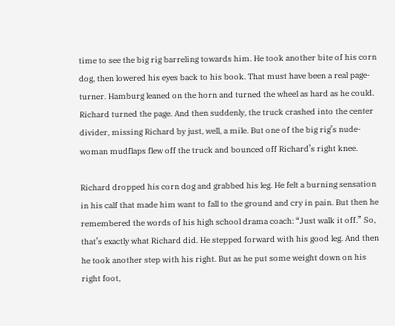time to see the big rig barreling towards him. He took another bite of his corn dog, then lowered his eyes back to his book. That must have been a real page-turner. Hamburg leaned on the horn and turned the wheel as hard as he could. Richard turned the page. And then suddenly, the truck crashed into the center divider, missing Richard by just, well, a mile. But one of the big rig’s nude-woman mudflaps flew off the truck and bounced off Richard’s right knee.

Richard dropped his corn dog and grabbed his leg. He felt a burning sensation in his calf that made him want to fall to the ground and cry in pain. But then he remembered the words of his high school drama coach: “Just walk it off.” So, that’s exactly what Richard did. He stepped forward with his good leg. And then he took another step with his right. But as he put some weight down on his right foot,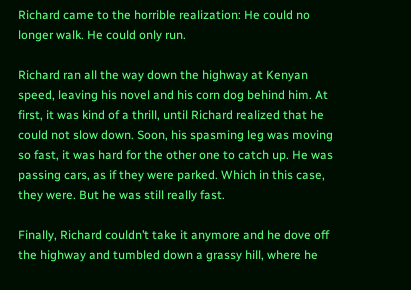Richard came to the horrible realization: He could no longer walk. He could only run.

Richard ran all the way down the highway at Kenyan speed, leaving his novel and his corn dog behind him. At first, it was kind of a thrill, until Richard realized that he could not slow down. Soon, his spasming leg was moving so fast, it was hard for the other one to catch up. He was passing cars, as if they were parked. Which in this case, they were. But he was still really fast.

Finally, Richard couldn’t take it anymore and he dove off the highway and tumbled down a grassy hill, where he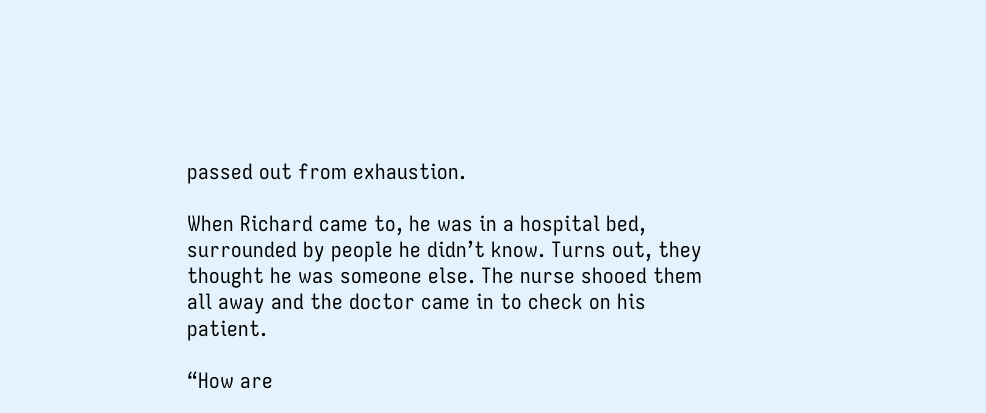passed out from exhaustion.

When Richard came to, he was in a hospital bed, surrounded by people he didn’t know. Turns out, they thought he was someone else. The nurse shooed them all away and the doctor came in to check on his patient.

“How are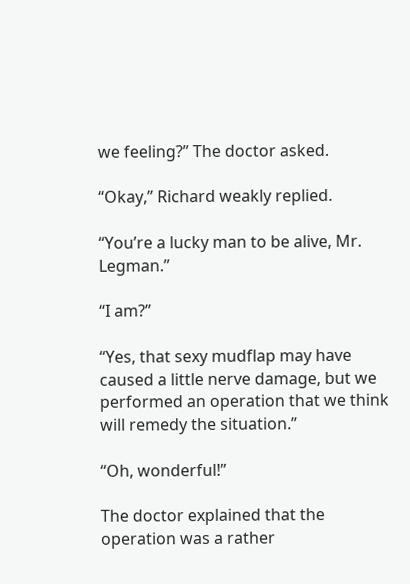we feeling?” The doctor asked.

“Okay,” Richard weakly replied.

“You’re a lucky man to be alive, Mr. Legman.”

“I am?”

“Yes, that sexy mudflap may have caused a little nerve damage, but we performed an operation that we think will remedy the situation.”

“Oh, wonderful!”

The doctor explained that the operation was a rather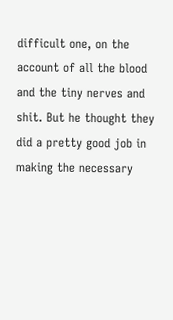difficult one, on the account of all the blood and the tiny nerves and shit. But he thought they did a pretty good job in making the necessary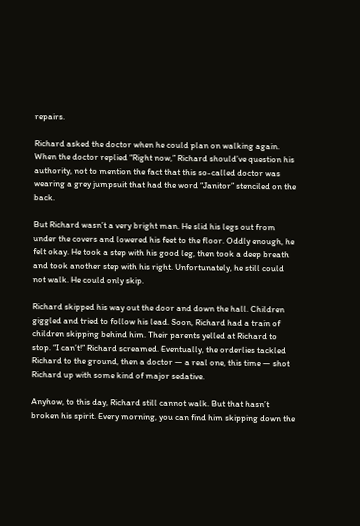repairs.

Richard asked the doctor when he could plan on walking again. When the doctor replied “Right now,” Richard should’ve question his authority, not to mention the fact that this so-called doctor was wearing a grey jumpsuit that had the word “Janitor” stenciled on the back.

But Richard wasn’t a very bright man. He slid his legs out from under the covers and lowered his feet to the floor. Oddly enough, he felt okay. He took a step with his good leg, then took a deep breath and took another step with his right. Unfortunately, he still could not walk. He could only skip.

Richard skipped his way out the door and down the hall. Children giggled and tried to follow his lead. Soon, Richard had a train of children skipping behind him. Their parents yelled at Richard to stop. “I can’t!” Richard screamed. Eventually, the orderlies tackled Richard to the ground, then a doctor — a real one, this time — shot Richard up with some kind of major sedative.

Anyhow, to this day, Richard still cannot walk. But that hasn’t broken his spirit. Every morning, you can find him skipping down the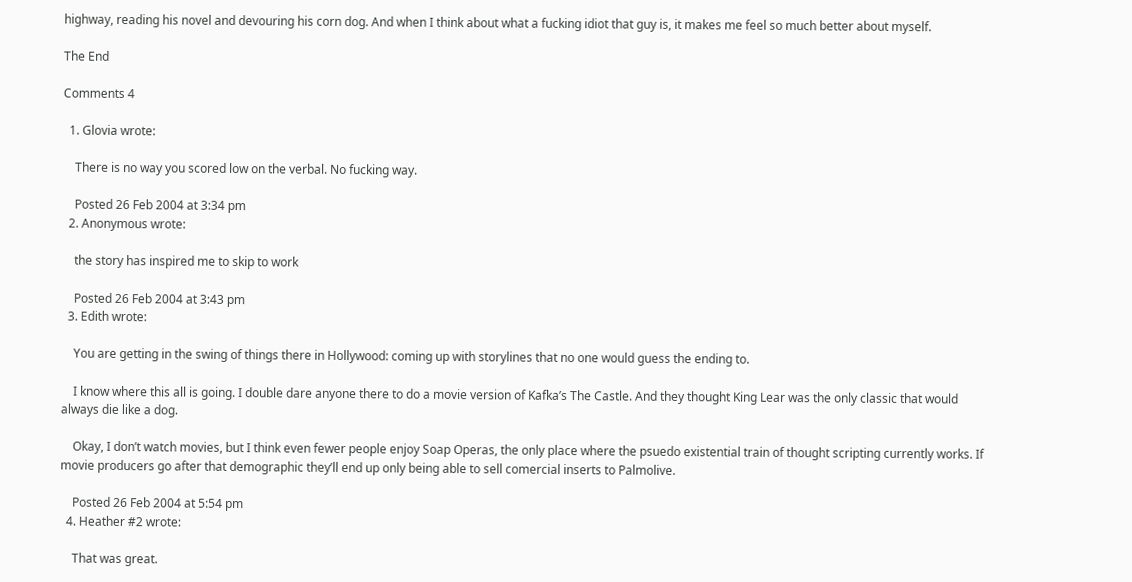highway, reading his novel and devouring his corn dog. And when I think about what a fucking idiot that guy is, it makes me feel so much better about myself.

The End

Comments 4

  1. Glovia wrote:

    There is no way you scored low on the verbal. No fucking way.

    Posted 26 Feb 2004 at 3:34 pm
  2. Anonymous wrote:

    the story has inspired me to skip to work

    Posted 26 Feb 2004 at 3:43 pm
  3. Edith wrote:

    You are getting in the swing of things there in Hollywood: coming up with storylines that no one would guess the ending to.

    I know where this all is going. I double dare anyone there to do a movie version of Kafka’s The Castle. And they thought King Lear was the only classic that would always die like a dog.

    Okay, I don’t watch movies, but I think even fewer people enjoy Soap Operas, the only place where the psuedo existential train of thought scripting currently works. If movie producers go after that demographic they’ll end up only being able to sell comercial inserts to Palmolive.

    Posted 26 Feb 2004 at 5:54 pm
  4. Heather #2 wrote:

    That was great.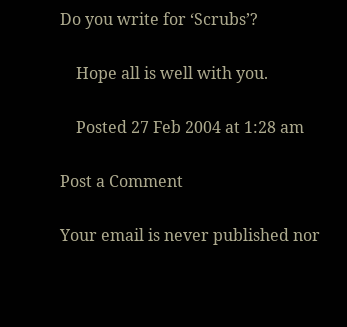Do you write for ‘Scrubs’?

    Hope all is well with you.

    Posted 27 Feb 2004 at 1:28 am

Post a Comment

Your email is never published nor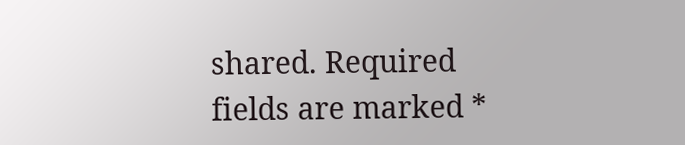shared. Required fields are marked *